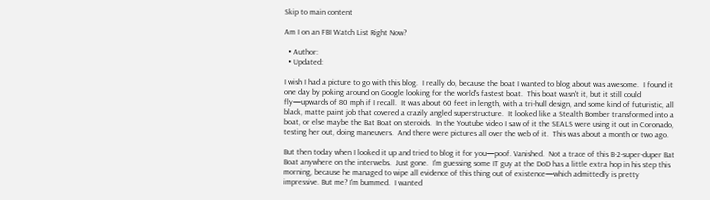Skip to main content

Am I on an FBI Watch List Right Now?

  • Author:
  • Updated:

I wish I had a picture to go with this blog.  I really do, because the boat I wanted to blog about was awesome.  I found it one day by poking around on Google looking for the world's fastest boat.  This boat wasn't it, but it still could fly—upwards of 80 mph if I recall.  It was about 60 feet in length, with a tri-hull design, and some kind of futuristic, all black, matte paint job that covered a crazily angled superstructure.  It looked like a Stealth Bomber transformed into a boat, or else maybe the Bat Boat on steroids.  In the Youtube video I saw of it the SEALS were using it out in Coronado, testing her out, doing maneuvers.  And there were pictures all over the web of it.  This was about a month or two ago.

But then today when I looked it up and tried to blog it for you—poof. Vanished.  Not a trace of this B-2-super-duper Bat Boat anywhere on the interwebs.  Just gone.  I'm guessing some IT guy at the DoD has a little extra hop in his step this morning, because he managed to wipe all evidence of this thing out of existence—which admittedly is pretty impressive. But me? I'm bummed.  I wanted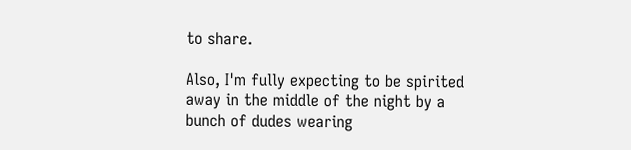to share.

Also, I'm fully expecting to be spirited away in the middle of the night by a bunch of dudes wearing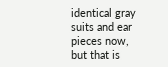identical gray suits and ear pieces now, but that is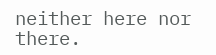neither here nor there.